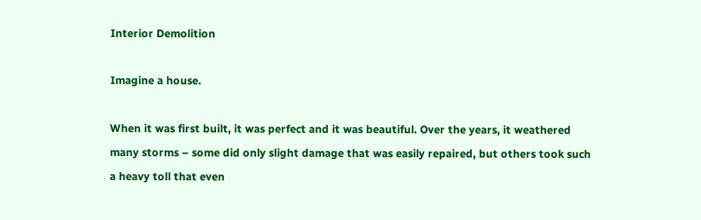Interior Demolition

Imagine a house.

When it was first built, it was perfect and it was beautiful. Over the years, it weathered many storms – some did only slight damage that was easily repaired, but others took such a heavy toll that even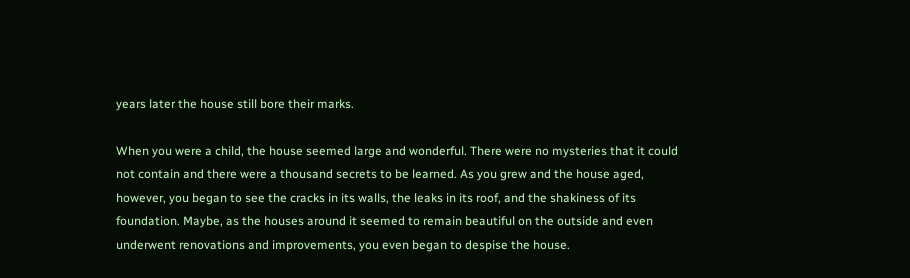years later the house still bore their marks.

When you were a child, the house seemed large and wonderful. There were no mysteries that it could not contain and there were a thousand secrets to be learned. As you grew and the house aged, however, you began to see the cracks in its walls, the leaks in its roof, and the shakiness of its foundation. Maybe, as the houses around it seemed to remain beautiful on the outside and even underwent renovations and improvements, you even began to despise the house.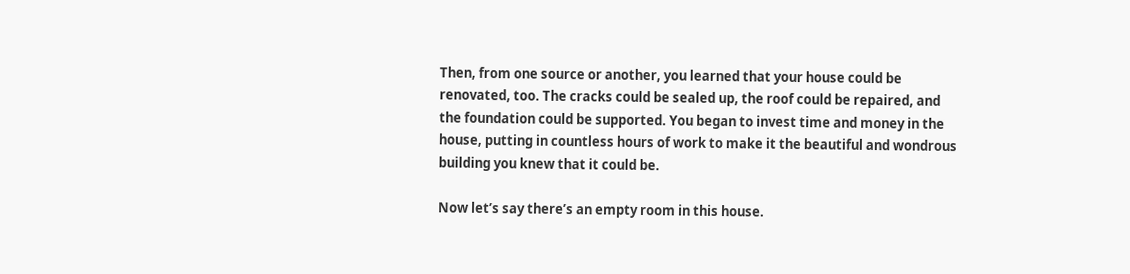Then, from one source or another, you learned that your house could be renovated, too. The cracks could be sealed up, the roof could be repaired, and the foundation could be supported. You began to invest time and money in the house, putting in countless hours of work to make it the beautiful and wondrous building you knew that it could be.

Now let’s say there’s an empty room in this house.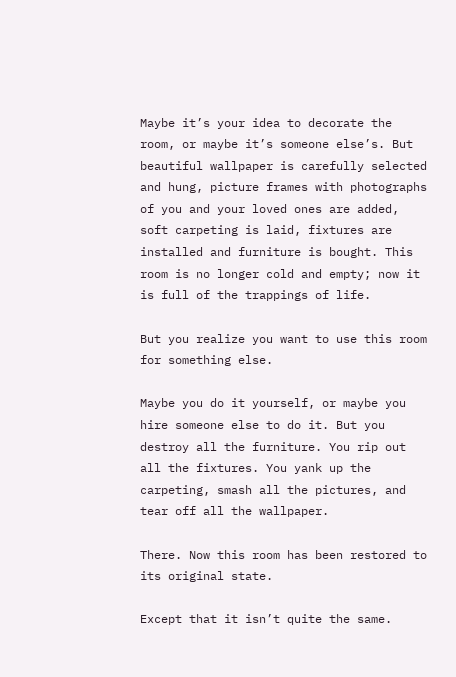Maybe it’s your idea to decorate the room, or maybe it’s someone else’s. But beautiful wallpaper is carefully selected and hung, picture frames with photographs of you and your loved ones are added, soft carpeting is laid, fixtures are installed and furniture is bought. This room is no longer cold and empty; now it is full of the trappings of life.

But you realize you want to use this room for something else.

Maybe you do it yourself, or maybe you hire someone else to do it. But you destroy all the furniture. You rip out all the fixtures. You yank up the carpeting, smash all the pictures, and tear off all the wallpaper.

There. Now this room has been restored to its original state.

Except that it isn’t quite the same.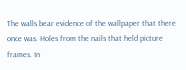The walls bear evidence of the wallpaper that there once was. Holes from the nails that held picture frames. In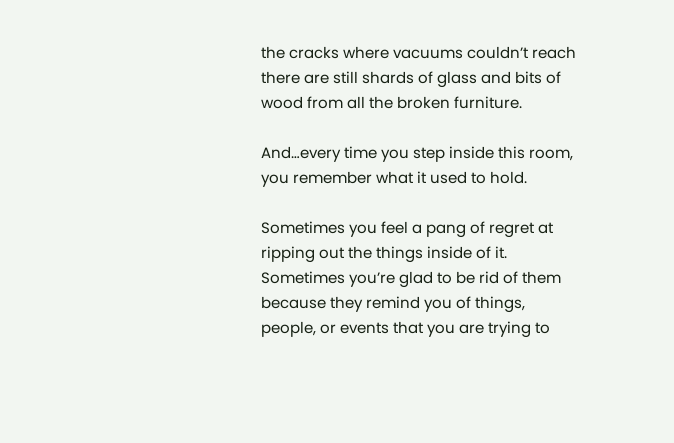the cracks where vacuums couldn’t reach there are still shards of glass and bits of wood from all the broken furniture.

And…every time you step inside this room, you remember what it used to hold.

Sometimes you feel a pang of regret at ripping out the things inside of it. Sometimes you’re glad to be rid of them because they remind you of things, people, or events that you are trying to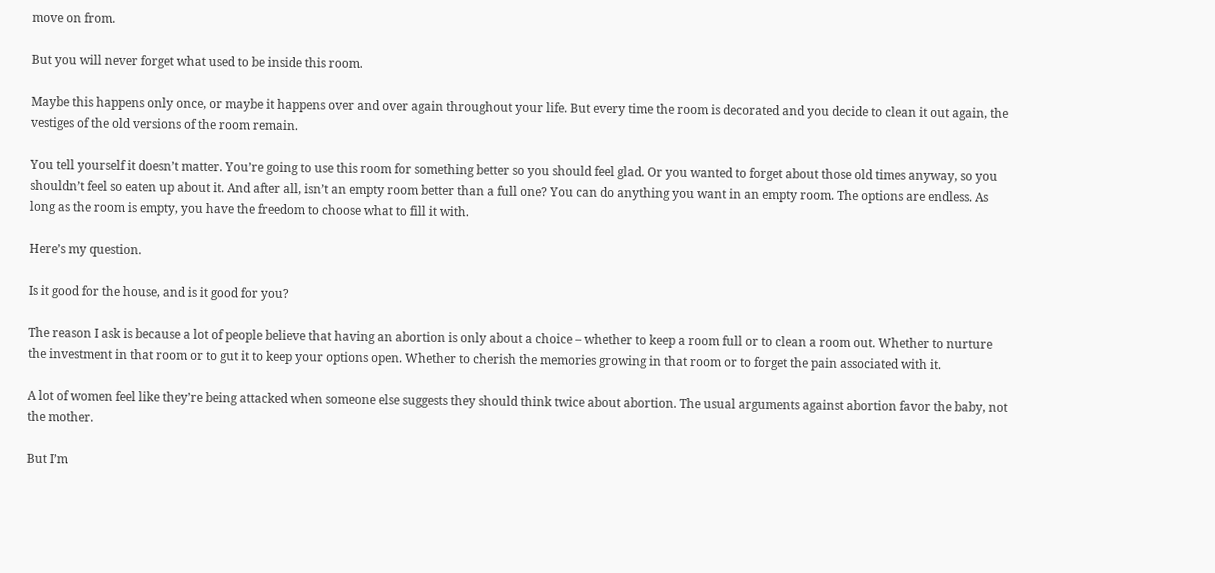move on from.

But you will never forget what used to be inside this room.

Maybe this happens only once, or maybe it happens over and over again throughout your life. But every time the room is decorated and you decide to clean it out again, the vestiges of the old versions of the room remain.

You tell yourself it doesn’t matter. You’re going to use this room for something better so you should feel glad. Or you wanted to forget about those old times anyway, so you shouldn’t feel so eaten up about it. And after all, isn’t an empty room better than a full one? You can do anything you want in an empty room. The options are endless. As long as the room is empty, you have the freedom to choose what to fill it with.

Here’s my question.

Is it good for the house, and is it good for you?

The reason I ask is because a lot of people believe that having an abortion is only about a choice – whether to keep a room full or to clean a room out. Whether to nurture the investment in that room or to gut it to keep your options open. Whether to cherish the memories growing in that room or to forget the pain associated with it.

A lot of women feel like they’re being attacked when someone else suggests they should think twice about abortion. The usual arguments against abortion favor the baby, not the mother.

But I’m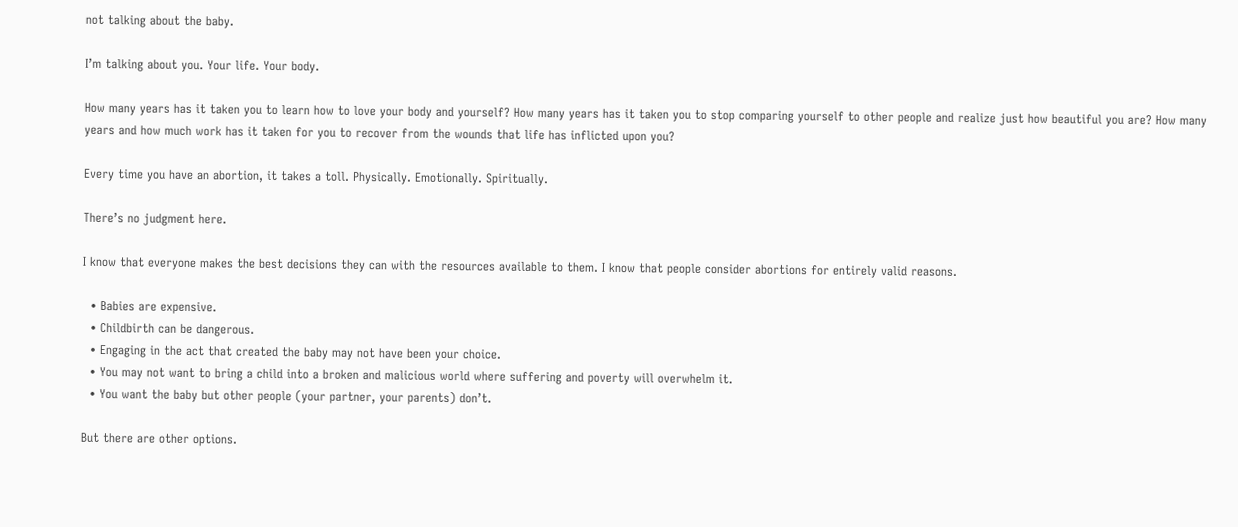not talking about the baby.

I’m talking about you. Your life. Your body.

How many years has it taken you to learn how to love your body and yourself? How many years has it taken you to stop comparing yourself to other people and realize just how beautiful you are? How many years and how much work has it taken for you to recover from the wounds that life has inflicted upon you?

Every time you have an abortion, it takes a toll. Physically. Emotionally. Spiritually.

There’s no judgment here.

I know that everyone makes the best decisions they can with the resources available to them. I know that people consider abortions for entirely valid reasons.

  • Babies are expensive.
  • Childbirth can be dangerous.
  • Engaging in the act that created the baby may not have been your choice.
  • You may not want to bring a child into a broken and malicious world where suffering and poverty will overwhelm it.
  • You want the baby but other people (your partner, your parents) don’t.

But there are other options.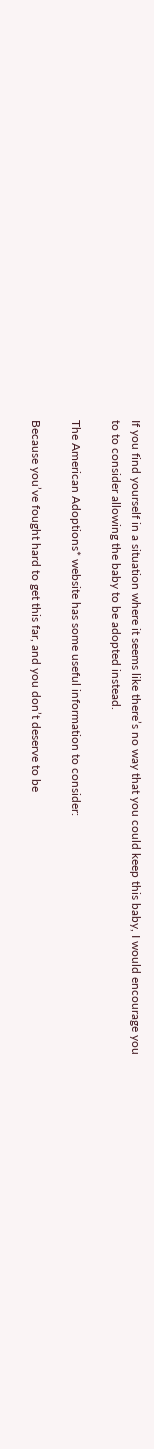If you find yourself in a situation where it seems like there’s no way that you could keep this baby, I would encourage you to to consider allowing the baby to be adopted instead.

The American Adoptions* website has some useful information to consider:

Because you’ve fought hard to get this far, and you don’t deserve to be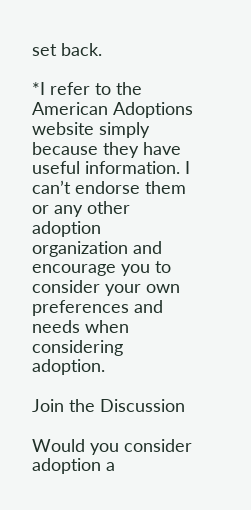set back.

*I refer to the American Adoptions website simply because they have useful information. I can’t endorse them or any other adoption organization and encourage you to consider your own preferences and needs when considering adoption.

Join the Discussion

Would you consider adoption a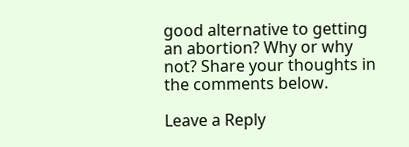good alternative to getting an abortion? Why or why not? Share your thoughts in the comments below.

Leave a Reply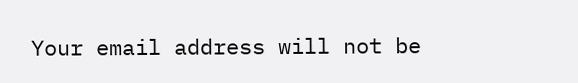Your email address will not be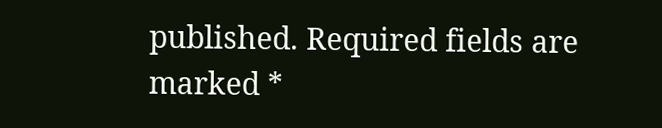published. Required fields are marked *